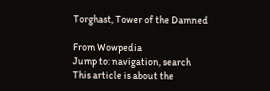Torghast, Tower of the Damned

From Wowpedia
Jump to: navigation, search
This article is about the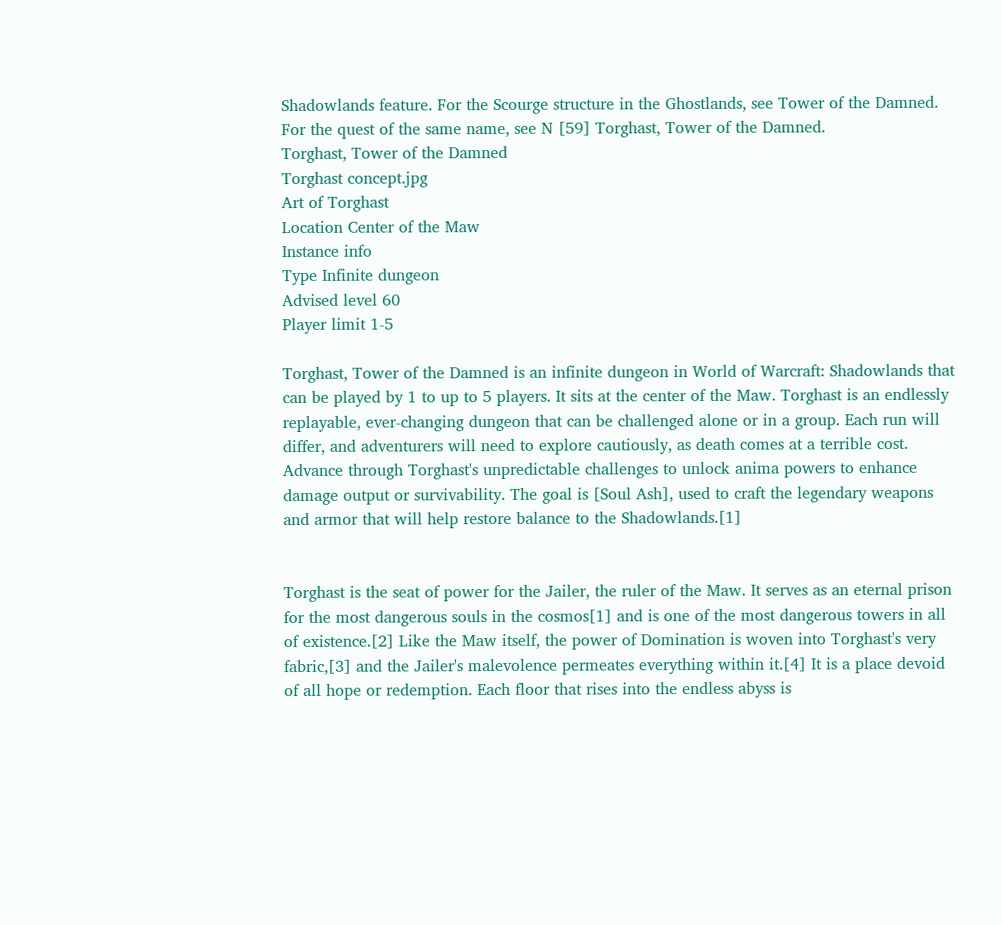Shadowlands feature. For the Scourge structure in the Ghostlands, see Tower of the Damned. For the quest of the same name, see N [59] Torghast, Tower of the Damned.
Torghast, Tower of the Damned
Torghast concept.jpg
Art of Torghast
Location Center of the Maw
Instance info
Type Infinite dungeon
Advised level 60
Player limit 1-5

Torghast, Tower of the Damned is an infinite dungeon in World of Warcraft: Shadowlands that can be played by 1 to up to 5 players. It sits at the center of the Maw. Torghast is an endlessly replayable, ever-changing dungeon that can be challenged alone or in a group. Each run will differ, and adventurers will need to explore cautiously, as death comes at a terrible cost. Advance through Torghast's unpredictable challenges to unlock anima powers to enhance damage output or survivability. The goal is [Soul Ash], used to craft the legendary weapons and armor that will help restore balance to the Shadowlands.[1]


Torghast is the seat of power for the Jailer, the ruler of the Maw. It serves as an eternal prison for the most dangerous souls in the cosmos[1] and is one of the most dangerous towers in all of existence.[2] Like the Maw itself, the power of Domination is woven into Torghast's very fabric,[3] and the Jailer's malevolence permeates everything within it.[4] It is a place devoid of all hope or redemption. Each floor that rises into the endless abyss is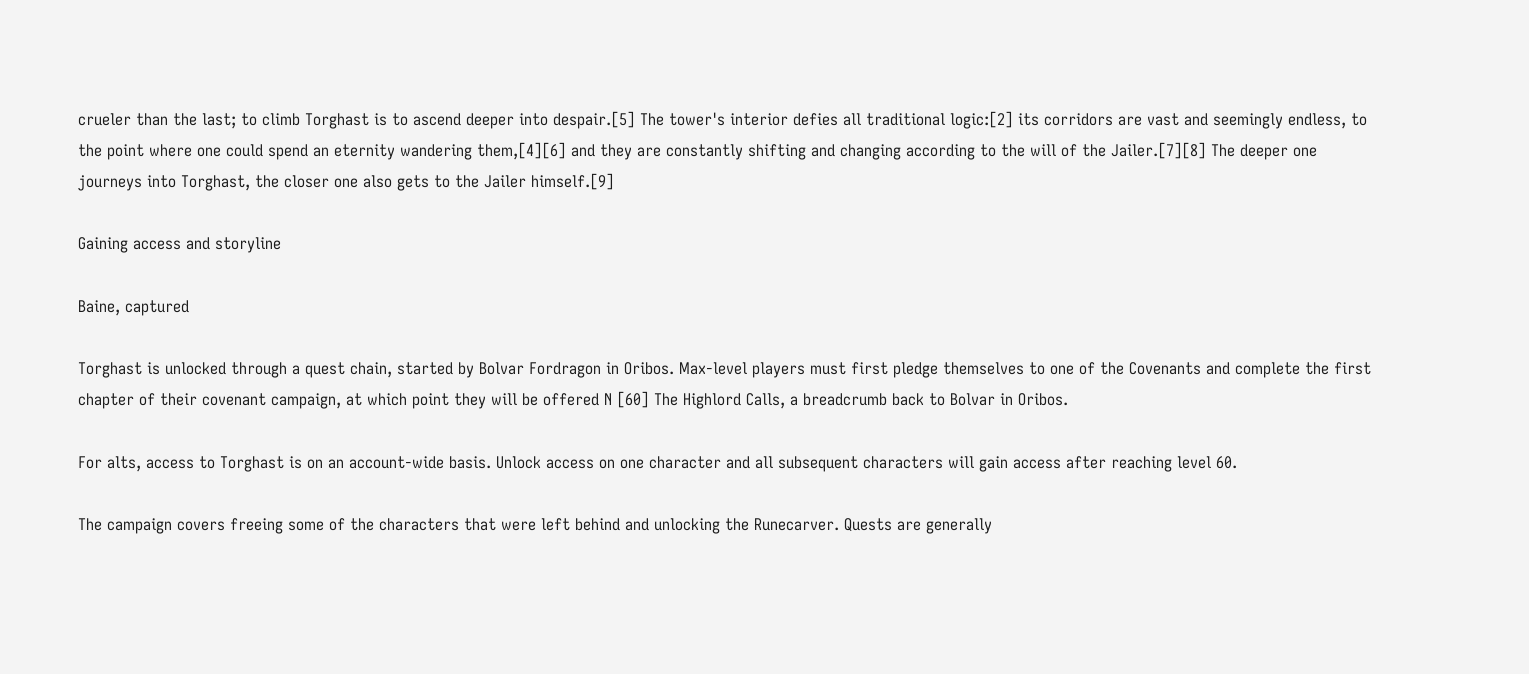crueler than the last; to climb Torghast is to ascend deeper into despair.[5] The tower's interior defies all traditional logic:[2] its corridors are vast and seemingly endless, to the point where one could spend an eternity wandering them,[4][6] and they are constantly shifting and changing according to the will of the Jailer.[7][8] The deeper one journeys into Torghast, the closer one also gets to the Jailer himself.[9]

Gaining access and storyline

Baine, captured

Torghast is unlocked through a quest chain, started by Bolvar Fordragon in Oribos. Max-level players must first pledge themselves to one of the Covenants and complete the first chapter of their covenant campaign, at which point they will be offered N [60] The Highlord Calls, a breadcrumb back to Bolvar in Oribos.

For alts, access to Torghast is on an account-wide basis. Unlock access on one character and all subsequent characters will gain access after reaching level 60.

The campaign covers freeing some of the characters that were left behind and unlocking the Runecarver. Quests are generally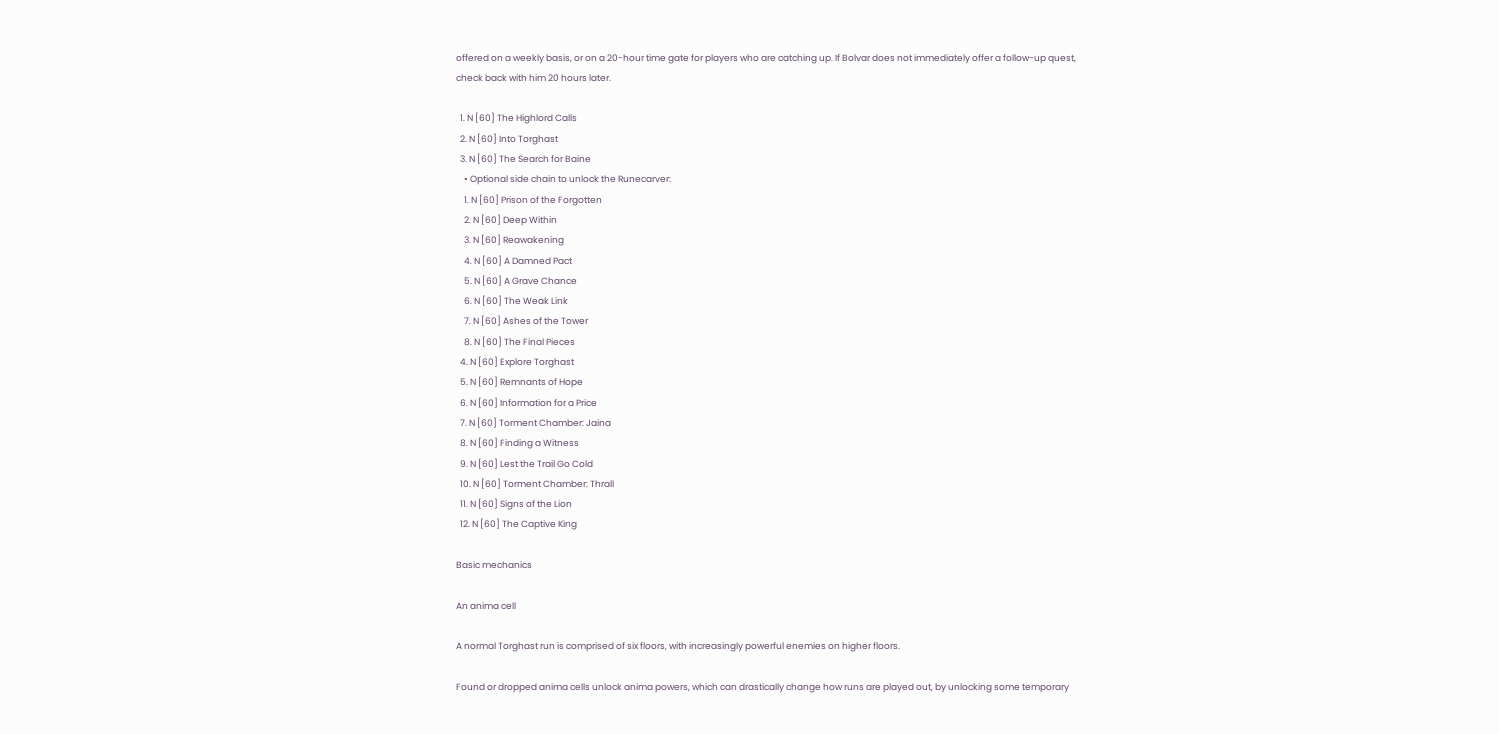offered on a weekly basis, or on a 20-hour time gate for players who are catching up. If Bolvar does not immediately offer a follow-up quest, check back with him 20 hours later.

  1. N [60] The Highlord Calls
  2. N [60] Into Torghast
  3. N [60] The Search for Baine
    • Optional side chain to unlock the Runecarver:
    1. N [60] Prison of the Forgotten
    2. N [60] Deep Within
    3. N [60] Reawakening
    4. N [60] A Damned Pact
    5. N [60] A Grave Chance
    6. N [60] The Weak Link
    7. N [60] Ashes of the Tower
    8. N [60] The Final Pieces
  4. N [60] Explore Torghast
  5. N [60] Remnants of Hope
  6. N [60] Information for a Price
  7. N [60] Torment Chamber: Jaina
  8. N [60] Finding a Witness
  9. N [60] Lest the Trail Go Cold
  10. N [60] Torment Chamber: Thrall
  11. N [60] Signs of the Lion
  12. N [60] The Captive King

Basic mechanics

An anima cell

A normal Torghast run is comprised of six floors, with increasingly powerful enemies on higher floors.

Found or dropped anima cells unlock anima powers, which can drastically change how runs are played out, by unlocking some temporary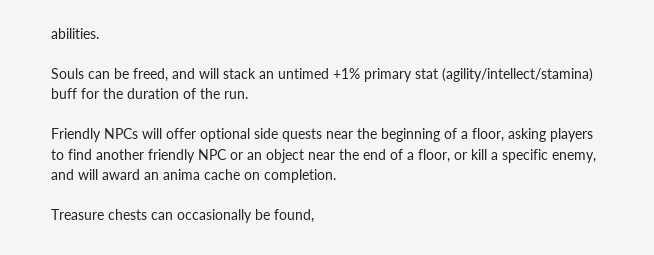abilities.

Souls can be freed, and will stack an untimed +1% primary stat (agility/intellect/stamina) buff for the duration of the run.

Friendly NPCs will offer optional side quests near the beginning of a floor, asking players to find another friendly NPC or an object near the end of a floor, or kill a specific enemy, and will award an anima cache on completion.

Treasure chests can occasionally be found,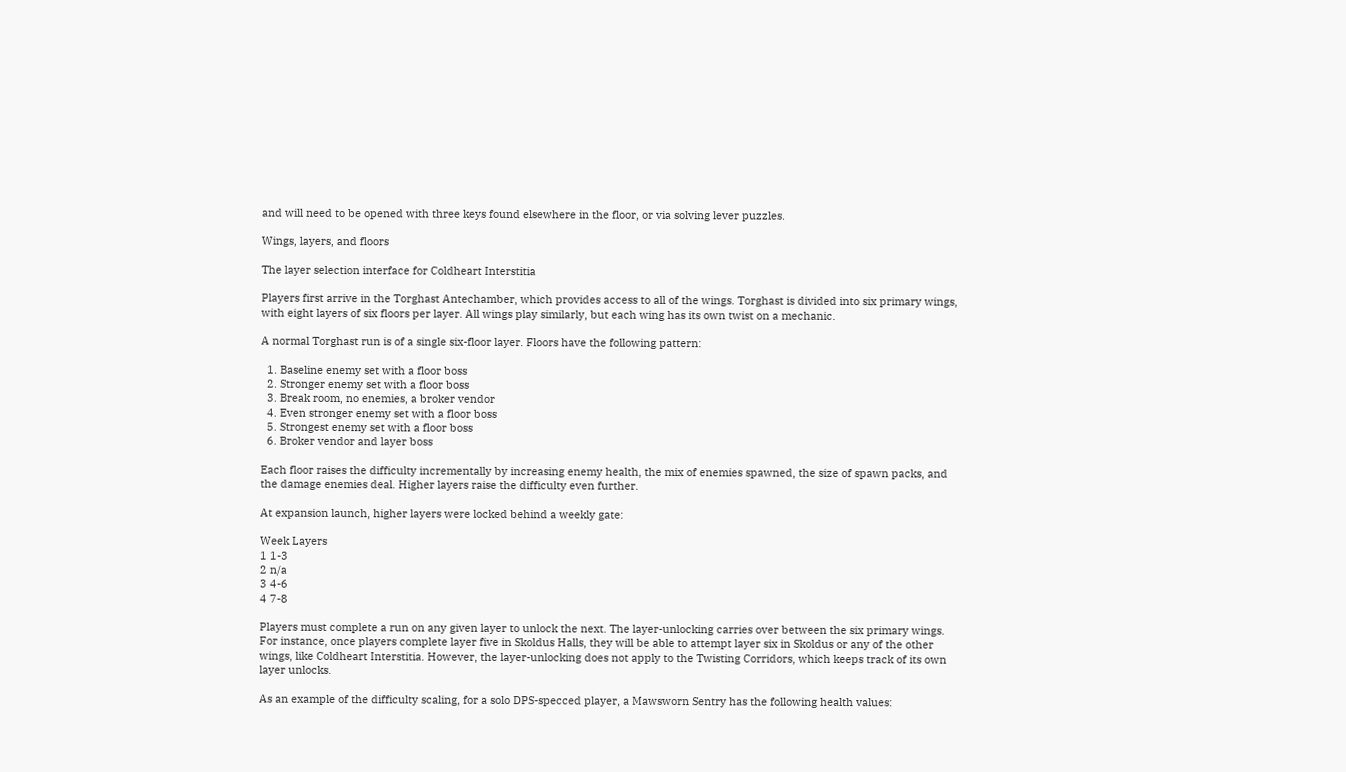and will need to be opened with three keys found elsewhere in the floor, or via solving lever puzzles.

Wings, layers, and floors

The layer selection interface for Coldheart Interstitia

Players first arrive in the Torghast Antechamber, which provides access to all of the wings. Torghast is divided into six primary wings, with eight layers of six floors per layer. All wings play similarly, but each wing has its own twist on a mechanic.

A normal Torghast run is of a single six-floor layer. Floors have the following pattern:

  1. Baseline enemy set with a floor boss
  2. Stronger enemy set with a floor boss
  3. Break room, no enemies, a broker vendor
  4. Even stronger enemy set with a floor boss
  5. Strongest enemy set with a floor boss
  6. Broker vendor and layer boss

Each floor raises the difficulty incrementally by increasing enemy health, the mix of enemies spawned, the size of spawn packs, and the damage enemies deal. Higher layers raise the difficulty even further.

At expansion launch, higher layers were locked behind a weekly gate:

Week Layers
1 1-3
2 n/a
3 4-6
4 7-8

Players must complete a run on any given layer to unlock the next. The layer-unlocking carries over between the six primary wings. For instance, once players complete layer five in Skoldus Halls, they will be able to attempt layer six in Skoldus or any of the other wings, like Coldheart Interstitia. However, the layer-unlocking does not apply to the Twisting Corridors, which keeps track of its own layer unlocks.

As an example of the difficulty scaling, for a solo DPS-specced player, a Mawsworn Sentry has the following health values: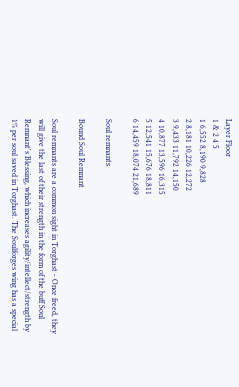Layer Floor
1 & 2 4 5
1 6,552 8,190 9,828
2 8,181 10,226 12,272
3 9,433 11,792 14,150
4 10,877 13,596 16,315
5 12,541 15,676 18,811
6 14,459 18,074 21,689

Soul remnants

Bound Soul Remnant

Soul remnants are a common sight in Torghast - Once freed, they will give the last of their strength in the form of the buff Soul Remnant's Blessing, which increases agility/intellect/strength by 1% per soul saved in Torghast. The Soulforges wing has a special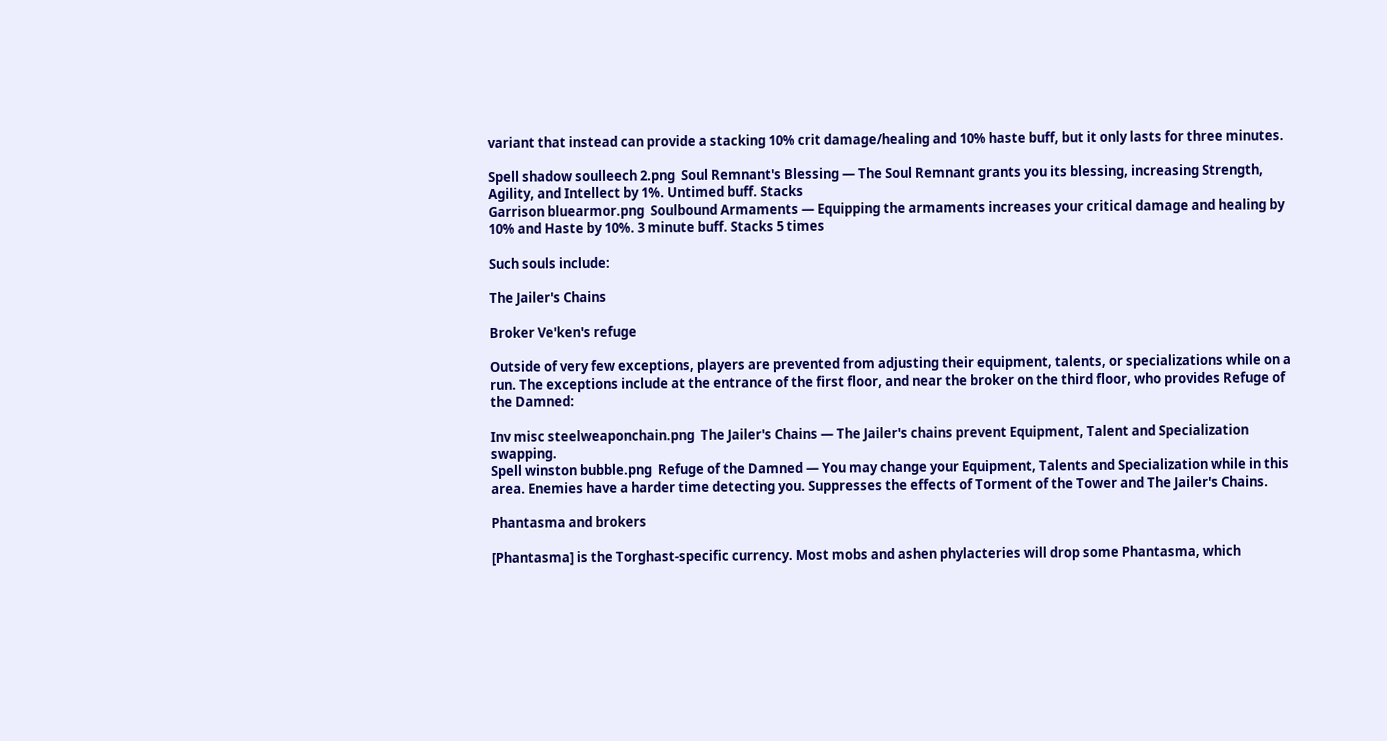variant that instead can provide a stacking 10% crit damage/healing and 10% haste buff, but it only lasts for three minutes.

Spell shadow soulleech 2.png  Soul Remnant's Blessing — The Soul Remnant grants you its blessing, increasing Strength, Agility, and Intellect by 1%. Untimed buff. Stacks
Garrison bluearmor.png  Soulbound Armaments — Equipping the armaments increases your critical damage and healing by 10% and Haste by 10%. 3 minute buff. Stacks 5 times

Such souls include:

The Jailer's Chains

Broker Ve'ken's refuge

Outside of very few exceptions, players are prevented from adjusting their equipment, talents, or specializations while on a run. The exceptions include at the entrance of the first floor, and near the broker on the third floor, who provides Refuge of the Damned:

Inv misc steelweaponchain.png  The Jailer's Chains — The Jailer's chains prevent Equipment, Talent and Specialization swapping.
Spell winston bubble.png  Refuge of the Damned — You may change your Equipment, Talents and Specialization while in this area. Enemies have a harder time detecting you. Suppresses the effects of Torment of the Tower and The Jailer's Chains.

Phantasma and brokers

[Phantasma] is the Torghast-specific currency. Most mobs and ashen phylacteries will drop some Phantasma, which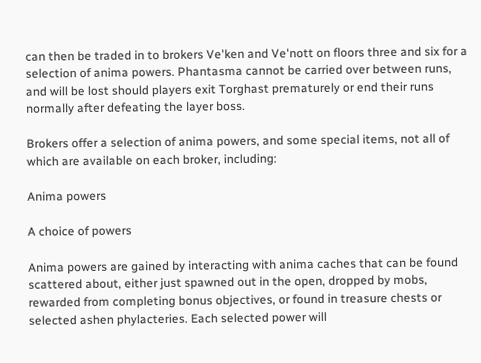can then be traded in to brokers Ve'ken and Ve'nott on floors three and six for a selection of anima powers. Phantasma cannot be carried over between runs, and will be lost should players exit Torghast prematurely or end their runs normally after defeating the layer boss.

Brokers offer a selection of anima powers, and some special items, not all of which are available on each broker, including:

Anima powers

A choice of powers

Anima powers are gained by interacting with anima caches that can be found scattered about, either just spawned out in the open, dropped by mobs, rewarded from completing bonus objectives, or found in treasure chests or selected ashen phylacteries. Each selected power will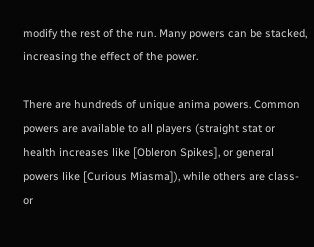modify the rest of the run. Many powers can be stacked, increasing the effect of the power.

There are hundreds of unique anima powers. Common powers are available to all players (straight stat or health increases like [Obleron Spikes], or general powers like [Curious Miasma]), while others are class- or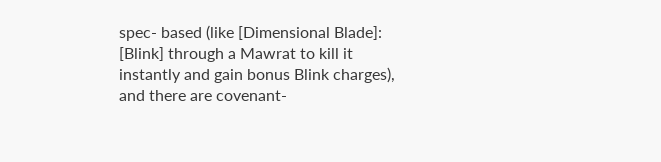spec- based (like [Dimensional Blade]: [Blink] through a Mawrat to kill it instantly and gain bonus Blink charges), and there are covenant-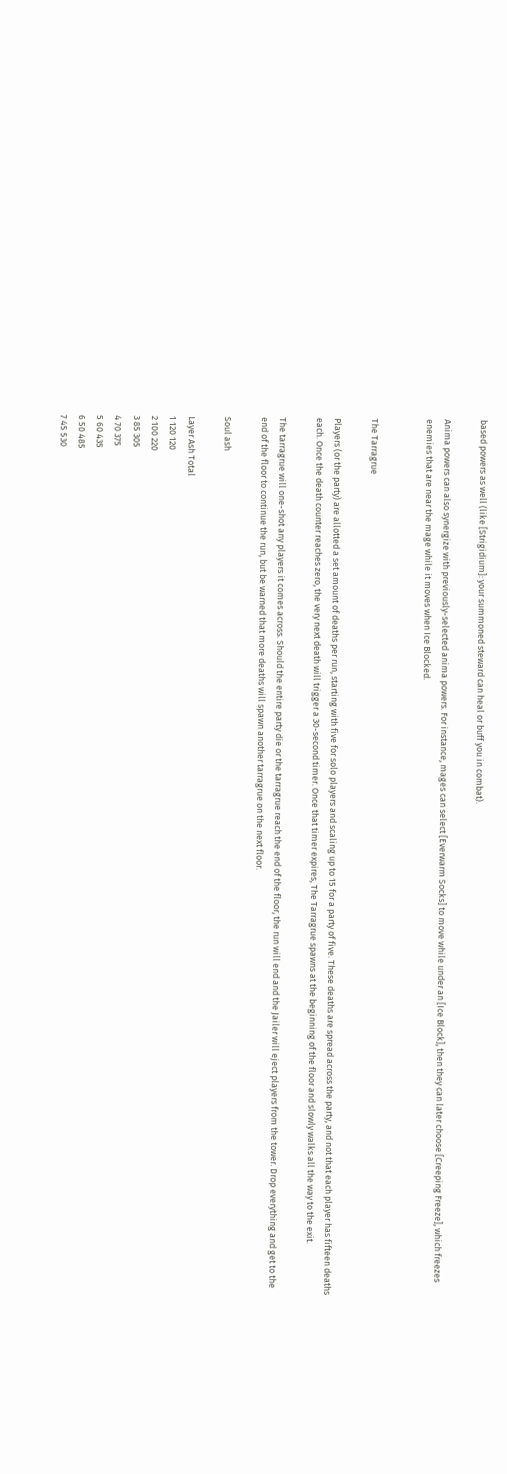based powers as well (like [Strigidium]: your summoned steward can heal or buff you in combat).

Anima powers can also synergize with previously-selected anima powers. For instance, mages can select [Everwarm Socks] to move while under an [Ice Block], then they can later choose [Creeping Freeze], which freezes enemies that are near the mage while it moves when Ice Blocked.


The Tarragrue

Players (or the party) are allotted a set amount of deaths per run, starting with five for solo players and scaling up to 15 for a party of five. These deaths are spread across the party, and not that each player has fifteen deaths each. Once the death counter reaches zero, the very next death will trigger a 30-second timer. Once that timer expires, The Tarragrue spawns at the beginning of the floor and slowly walks all the way to the exit.

The tarragrue will one-shot any players it comes across. Should the entire party die or the tarragrue reach the end of the floor, the run will end and the Jailer will eject players from the tower. Drop everything and get to the end of the floor to continue the run, but be warned that more deaths will spawn another tarragrue on the next floor.

Soul ash

Layer Ash Total
1 120 120
2 100 220
3 85 305
4 70 375
5 60 435
6 50 485
7 45 530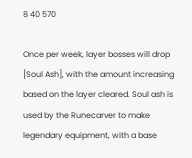8 40 570

Once per week, layer bosses will drop [Soul Ash], with the amount increasing based on the layer cleared. Soul ash is used by the Runecarver to make legendary equipment, with a base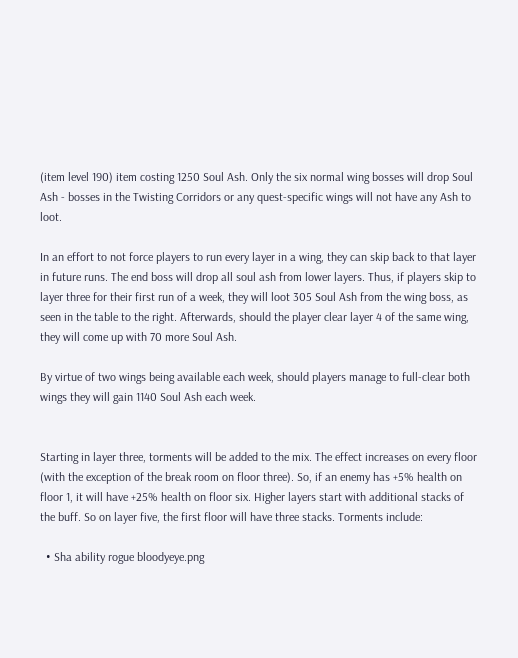(item level 190) item costing 1250 Soul Ash. Only the six normal wing bosses will drop Soul Ash - bosses in the Twisting Corridors or any quest-specific wings will not have any Ash to loot.

In an effort to not force players to run every layer in a wing, they can skip back to that layer in future runs. The end boss will drop all soul ash from lower layers. Thus, if players skip to layer three for their first run of a week, they will loot 305 Soul Ash from the wing boss, as seen in the table to the right. Afterwards, should the player clear layer 4 of the same wing, they will come up with 70 more Soul Ash.

By virtue of two wings being available each week, should players manage to full-clear both wings they will gain 1140 Soul Ash each week.


Starting in layer three, torments will be added to the mix. The effect increases on every floor (with the exception of the break room on floor three). So, if an enemy has +5% health on floor 1, it will have +25% health on floor six. Higher layers start with additional stacks of the buff. So on layer five, the first floor will have three stacks. Torments include:

  • Sha ability rogue bloodyeye.png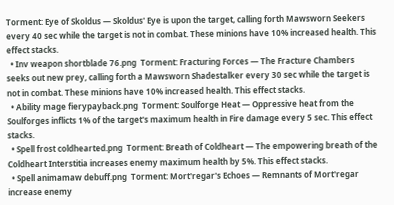Torment: Eye of Skoldus — Skoldus' Eye is upon the target, calling forth Mawsworn Seekers every 40 sec while the target is not in combat. These minions have 10% increased health. This effect stacks.
  • Inv weapon shortblade 76.png  Torment: Fracturing Forces — The Fracture Chambers seeks out new prey, calling forth a Mawsworn Shadestalker every 30 sec while the target is not in combat. These minions have 10% increased health. This effect stacks.
  • Ability mage fierypayback.png  Torment: Soulforge Heat — Oppressive heat from the Soulforges inflicts 1% of the target's maximum health in Fire damage every 5 sec. This effect stacks.
  • Spell frost coldhearted.png  Torment: Breath of Coldheart — The empowering breath of the Coldheart Interstitia increases enemy maximum health by 5%. This effect stacks.
  • Spell animamaw debuff.png  Torment: Mort'regar's Echoes — Remnants of Mort'regar increase enemy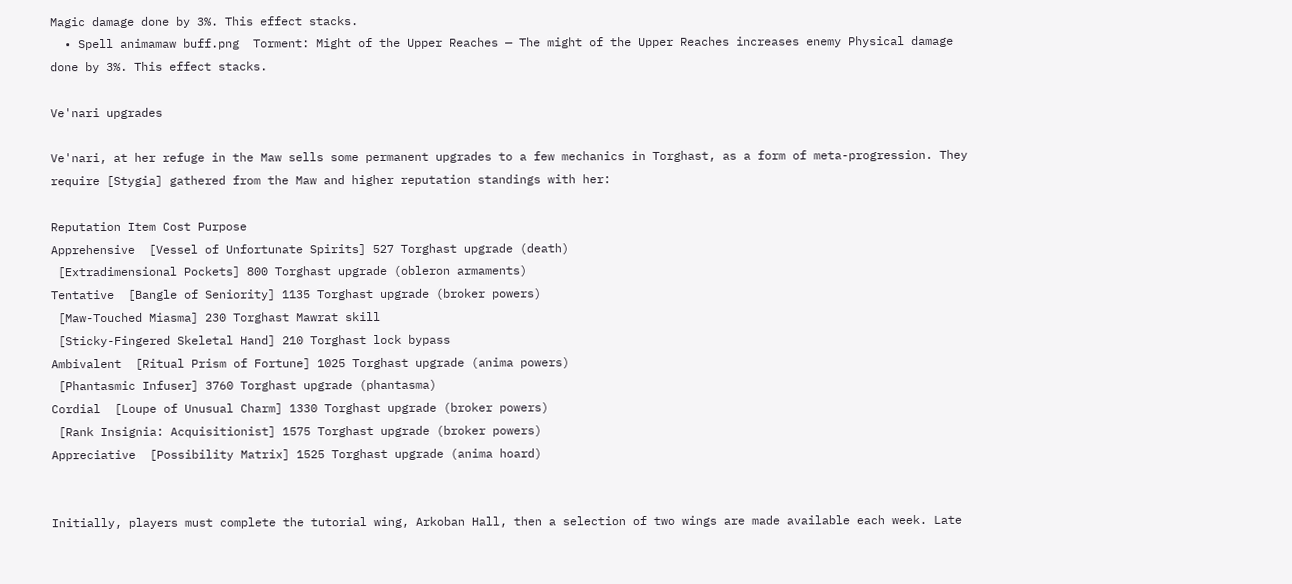Magic damage done by 3%. This effect stacks.
  • Spell animamaw buff.png  Torment: Might of the Upper Reaches — The might of the Upper Reaches increases enemy Physical damage done by 3%. This effect stacks.

Ve'nari upgrades

Ve'nari, at her refuge in the Maw sells some permanent upgrades to a few mechanics in Torghast, as a form of meta-progression. They require [Stygia] gathered from the Maw and higher reputation standings with her:

Reputation Item Cost Purpose
Apprehensive  [Vessel of Unfortunate Spirits] 527 Torghast upgrade (death)
 [Extradimensional Pockets] 800 Torghast upgrade (obleron armaments)
Tentative  [Bangle of Seniority] 1135 Torghast upgrade (broker powers)
 [Maw-Touched Miasma] 230 Torghast Mawrat skill
 [Sticky-Fingered Skeletal Hand] 210 Torghast lock bypass
Ambivalent  [Ritual Prism of Fortune] 1025 Torghast upgrade (anima powers)
 [Phantasmic Infuser] 3760 Torghast upgrade (phantasma)
Cordial  [Loupe of Unusual Charm] 1330 Torghast upgrade (broker powers)
 [Rank Insignia: Acquisitionist] 1575 Torghast upgrade (broker powers)
Appreciative  [Possibility Matrix] 1525 Torghast upgrade (anima hoard)


Initially, players must complete the tutorial wing, Arkoban Hall, then a selection of two wings are made available each week. Late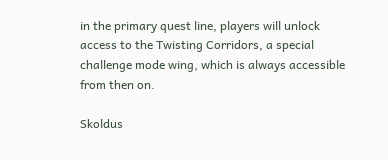in the primary quest line, players will unlock access to the Twisting Corridors, a special challenge mode wing, which is always accessible from then on.

Skoldus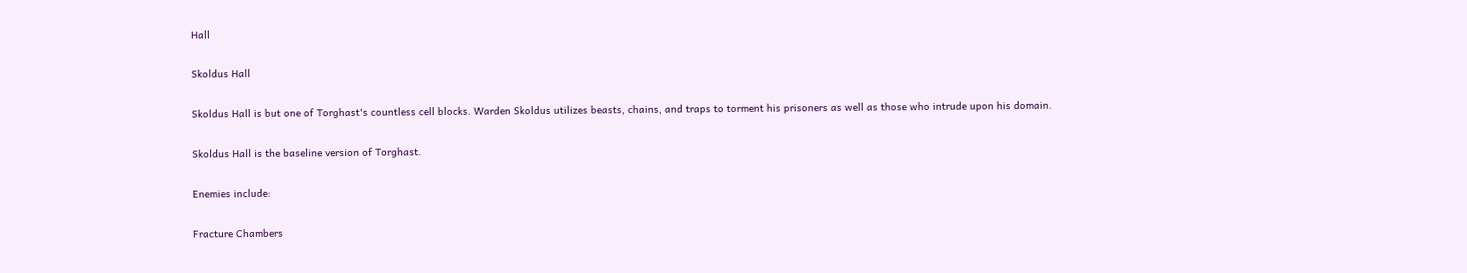Hall

Skoldus Hall

Skoldus Hall is but one of Torghast's countless cell blocks. Warden Skoldus utilizes beasts, chains, and traps to torment his prisoners as well as those who intrude upon his domain.

Skoldus Hall is the baseline version of Torghast.

Enemies include:

Fracture Chambers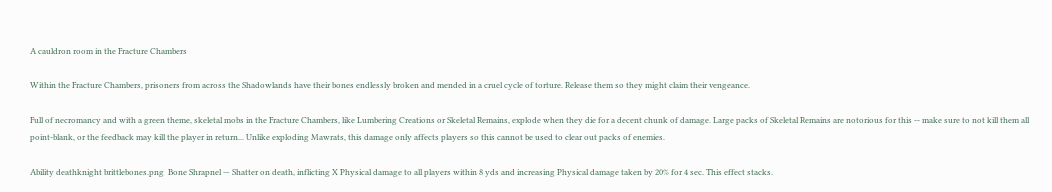A cauldron room in the Fracture Chambers

Within the Fracture Chambers, prisoners from across the Shadowlands have their bones endlessly broken and mended in a cruel cycle of torture. Release them so they might claim their vengeance.

Full of necromancy and with a green theme, skeletal mobs in the Fracture Chambers, like Lumbering Creations or Skeletal Remains, explode when they die for a decent chunk of damage. Large packs of Skeletal Remains are notorious for this -- make sure to not kill them all point-blank, or the feedback may kill the player in return... Unlike exploding Mawrats, this damage only affects players so this cannot be used to clear out packs of enemies.

Ability deathknight brittlebones.png  Bone Shrapnel — Shatter on death, inflicting X Physical damage to all players within 8 yds and increasing Physical damage taken by 20% for 4 sec. This effect stacks.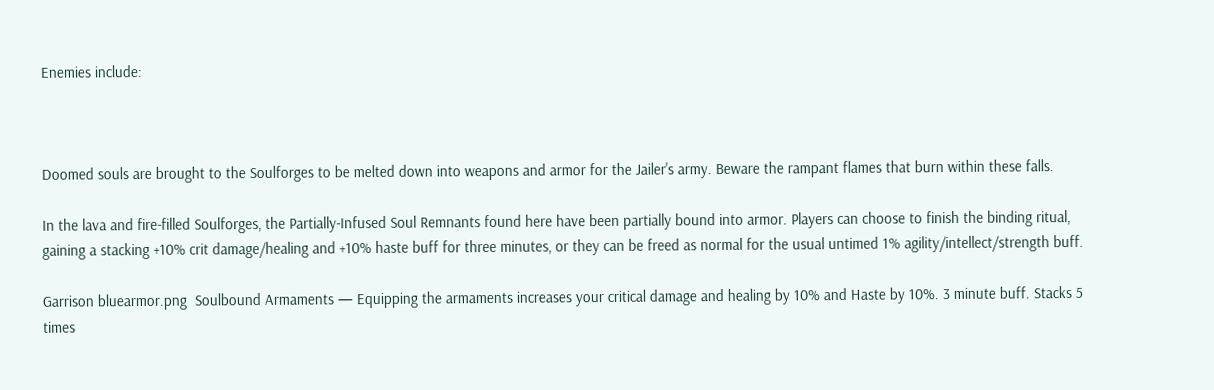Enemies include:



Doomed souls are brought to the Soulforges to be melted down into weapons and armor for the Jailer's army. Beware the rampant flames that burn within these falls.

In the lava and fire-filled Soulforges, the Partially-Infused Soul Remnants found here have been partially bound into armor. Players can choose to finish the binding ritual, gaining a stacking +10% crit damage/healing and +10% haste buff for three minutes, or they can be freed as normal for the usual untimed 1% agility/intellect/strength buff.

Garrison bluearmor.png  Soulbound Armaments — Equipping the armaments increases your critical damage and healing by 10% and Haste by 10%. 3 minute buff. Stacks 5 times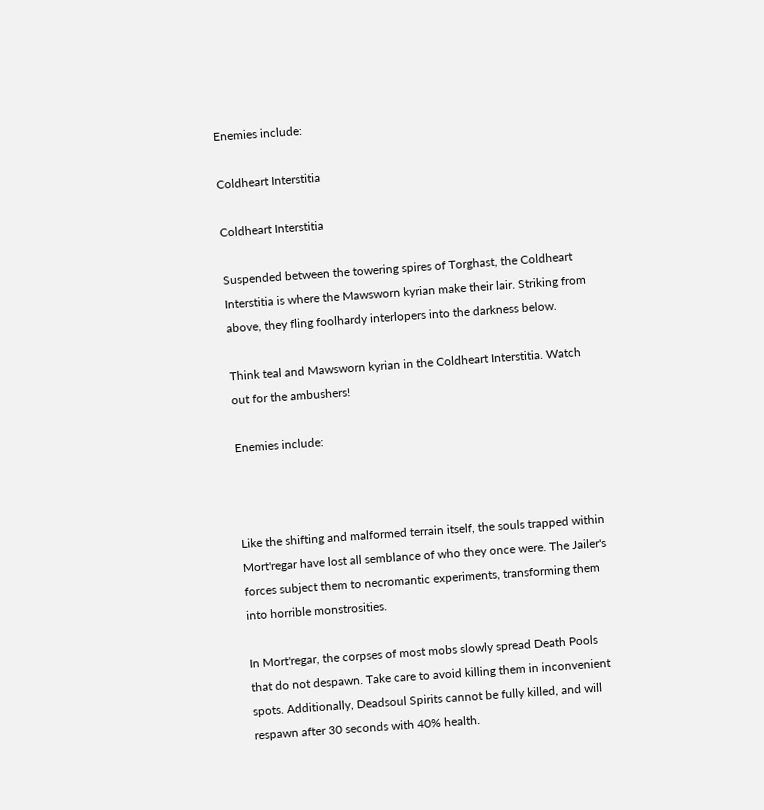Enemies include:

Coldheart Interstitia

Coldheart Interstitia

Suspended between the towering spires of Torghast, the Coldheart Interstitia is where the Mawsworn kyrian make their lair. Striking from above, they fling foolhardy interlopers into the darkness below.

Think teal and Mawsworn kyrian in the Coldheart Interstitia. Watch out for the ambushers!

Enemies include:



Like the shifting and malformed terrain itself, the souls trapped within Mort'regar have lost all semblance of who they once were. The Jailer's forces subject them to necromantic experiments, transforming them into horrible monstrosities.

In Mort'regar, the corpses of most mobs slowly spread Death Pools that do not despawn. Take care to avoid killing them in inconvenient spots. Additionally, Deadsoul Spirits cannot be fully killed, and will respawn after 30 seconds with 40% health.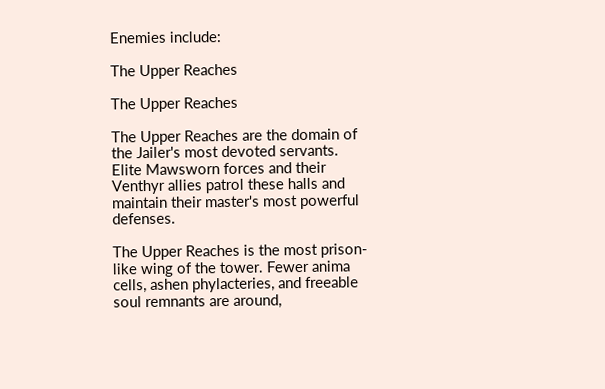Enemies include:

The Upper Reaches

The Upper Reaches

The Upper Reaches are the domain of the Jailer's most devoted servants. Elite Mawsworn forces and their Venthyr allies patrol these halls and maintain their master's most powerful defenses.

The Upper Reaches is the most prison-like wing of the tower. Fewer anima cells, ashen phylacteries, and freeable soul remnants are around,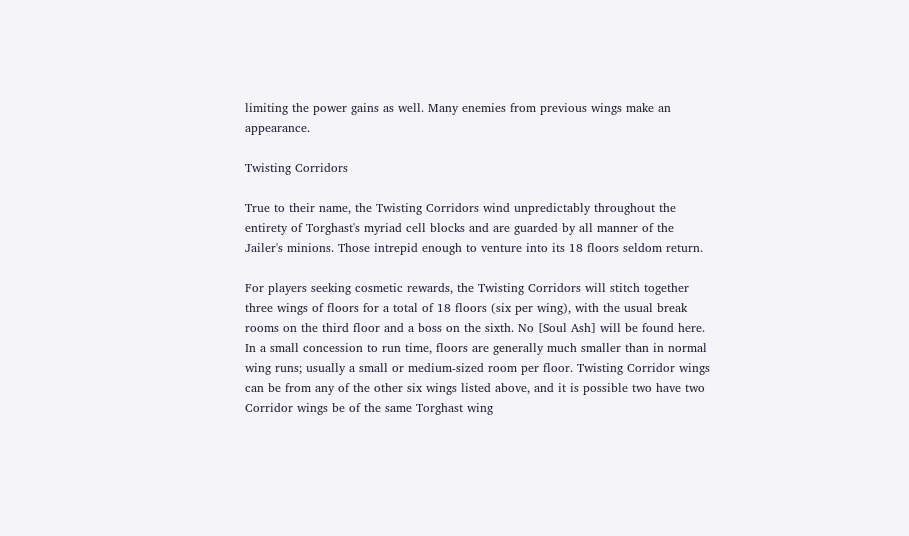limiting the power gains as well. Many enemies from previous wings make an appearance.

Twisting Corridors

True to their name, the Twisting Corridors wind unpredictably throughout the entirety of Torghast's myriad cell blocks and are guarded by all manner of the Jailer's minions. Those intrepid enough to venture into its 18 floors seldom return.

For players seeking cosmetic rewards, the Twisting Corridors will stitch together three wings of floors for a total of 18 floors (six per wing), with the usual break rooms on the third floor and a boss on the sixth. No [Soul Ash] will be found here. In a small concession to run time, floors are generally much smaller than in normal wing runs; usually a small or medium-sized room per floor. Twisting Corridor wings can be from any of the other six wings listed above, and it is possible two have two Corridor wings be of the same Torghast wing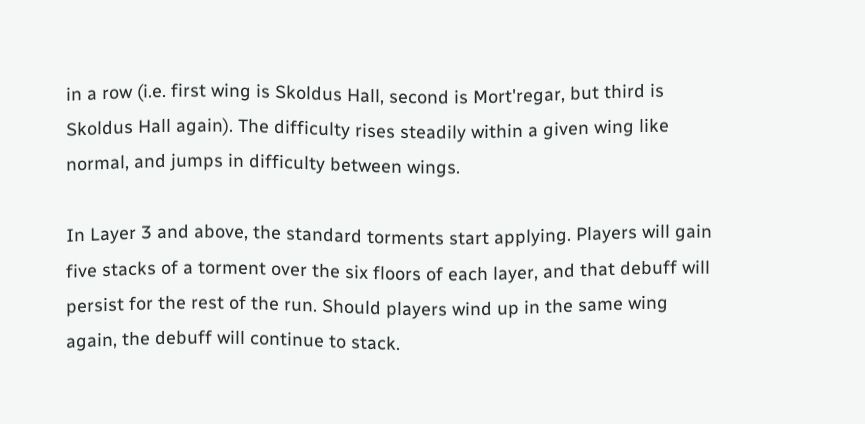in a row (i.e. first wing is Skoldus Hall, second is Mort'regar, but third is Skoldus Hall again). The difficulty rises steadily within a given wing like normal, and jumps in difficulty between wings.

In Layer 3 and above, the standard torments start applying. Players will gain five stacks of a torment over the six floors of each layer, and that debuff will persist for the rest of the run. Should players wind up in the same wing again, the debuff will continue to stack.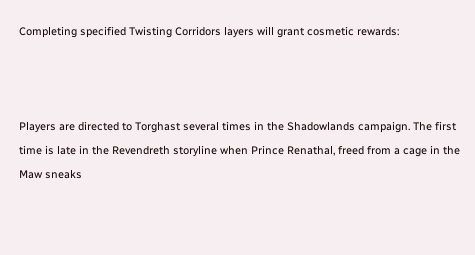Completing specified Twisting Corridors layers will grant cosmetic rewards:



Players are directed to Torghast several times in the Shadowlands campaign. The first time is late in the Revendreth storyline when Prince Renathal, freed from a cage in the Maw sneaks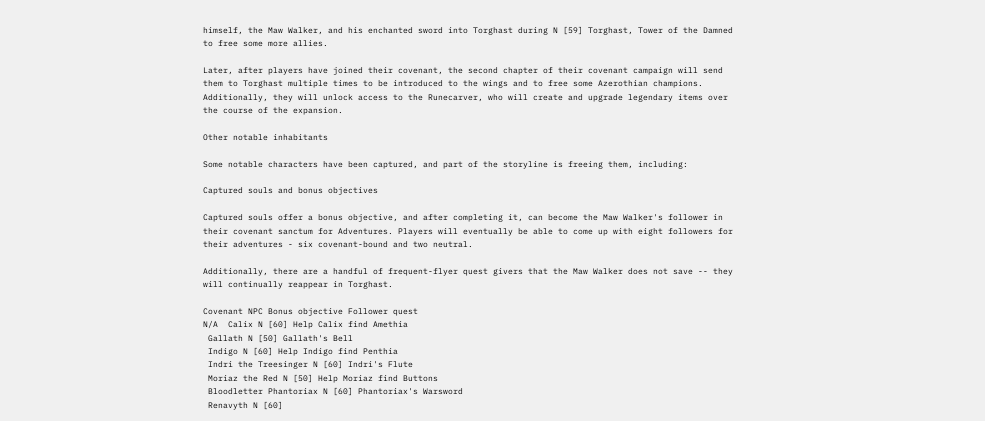himself, the Maw Walker, and his enchanted sword into Torghast during N [59] Torghast, Tower of the Damned to free some more allies.

Later, after players have joined their covenant, the second chapter of their covenant campaign will send them to Torghast multiple times to be introduced to the wings and to free some Azerothian champions. Additionally, they will unlock access to the Runecarver, who will create and upgrade legendary items over the course of the expansion.

Other notable inhabitants

Some notable characters have been captured, and part of the storyline is freeing them, including:

Captured souls and bonus objectives

Captured souls offer a bonus objective, and after completing it, can become the Maw Walker's follower in their covenant sanctum for Adventures. Players will eventually be able to come up with eight followers for their adventures - six covenant-bound and two neutral.

Additionally, there are a handful of frequent-flyer quest givers that the Maw Walker does not save -- they will continually reappear in Torghast.

Covenant NPC Bonus objective Follower quest
N/A  Calix N [60] Help Calix find Amethia
 Gallath N [50] Gallath's Bell
 Indigo N [60] Help Indigo find Penthia
 Indri the Treesinger N [60] Indri's Flute
 Moriaz the Red N [50] Help Moriaz find Buttons
 Bloodletter Phantoriax N [60] Phantoriax's Warsword
 Renavyth N [60]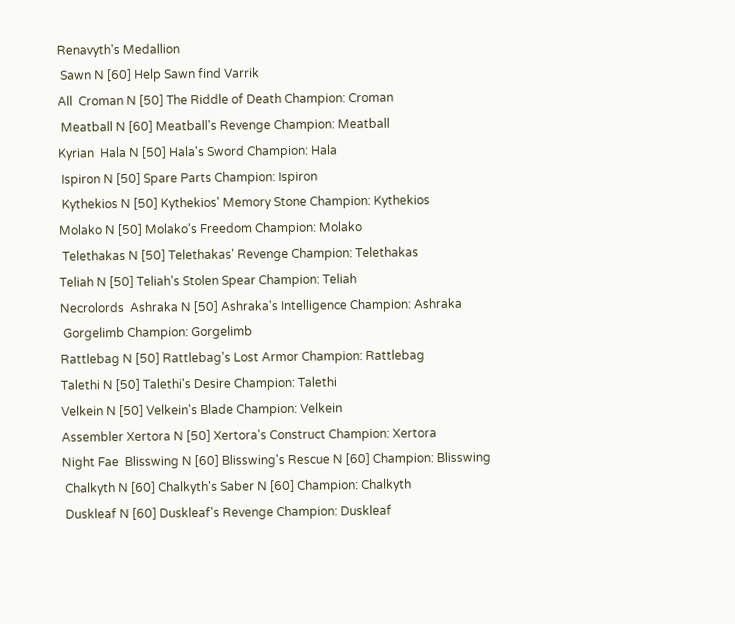Renavyth's Medallion
 Sawn N [60] Help Sawn find Varrik
All  Croman N [50] The Riddle of Death Champion: Croman
 Meatball N [60] Meatball's Revenge Champion: Meatball
Kyrian  Hala N [50] Hala's Sword Champion: Hala
 Ispiron N [50] Spare Parts Champion: Ispiron
 Kythekios N [50] Kythekios' Memory Stone Champion: Kythekios
Molako N [50] Molako's Freedom Champion: Molako
 Telethakas N [50] Telethakas' Revenge Champion: Telethakas
Teliah N [50] Teliah's Stolen Spear Champion: Teliah
Necrolords  Ashraka N [50] Ashraka's Intelligence Champion: Ashraka
 Gorgelimb Champion: Gorgelimb
Rattlebag N [50] Rattlebag's Lost Armor Champion: Rattlebag
Talethi N [50] Talethi's Desire Champion: Talethi
Velkein N [50] Velkein's Blade Champion: Velkein
Assembler Xertora N [50] Xertora's Construct Champion: Xertora
Night Fae  Blisswing N [60] Blisswing's Rescue N [60] Champion: Blisswing
 Chalkyth N [60] Chalkyth's Saber N [60] Champion: Chalkyth
 Duskleaf N [60] Duskleaf's Revenge Champion: Duskleaf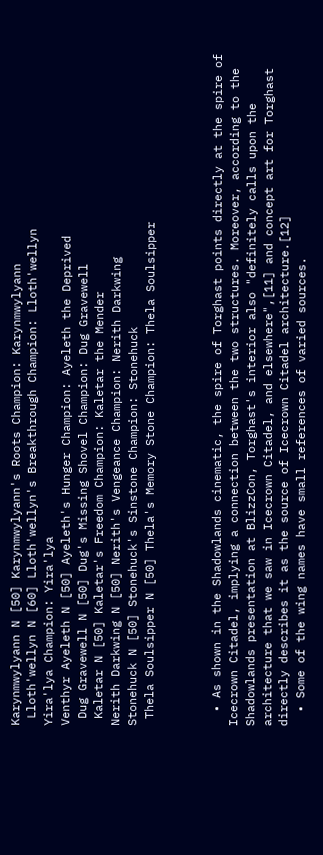Karynmwylyann N [50] Karynmwylyann's Roots Champion: Karynmwylyann
 Lloth'wellyn N [60] Lloth'wellyn's Breakthrough Champion: Lloth'wellyn
Yira'lya Champion: Yira'lya
Venthyr Ayeleth N [50] Ayeleth's Hunger Champion: Ayeleth the Deprived
 Dug Gravewell N [50] Dug's Missing Shovel Champion: Dug Gravewell
 Kaletar N [50] Kaletar's Freedom Champion: Kaletar the Mender
Nerith Darkwing N [50] Nerith's Vengeance Champion: Nerith Darkwing
Stonehuck N [50] Stonehuck's Sinstone Champion: Stonehuck
 Thela Soulsipper N [50] Thela's Memory Stone Champion: Thela Soulsipper



  • As shown in the Shadowlands cinematic, the spire of Torghast points directly at the spire of Icecrown Citadel, implying a connection between the two structures. Moreover, according to the Shadowlands presentation at BlizzCon, Torghast's interior also "definitely calls upon the architecture that we saw in Icecrown Citadel, and elsewhere",[11] and concept art for Torghast directly describes it as the source of Icecrown Citadel architecture.[12]
  • Some of the wing names have small references of varied sources.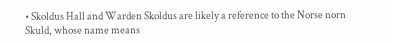• Skoldus Hall and Warden Skoldus are likely a reference to the Norse norn Skuld, whose name means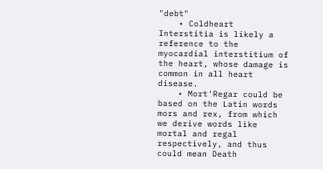"debt"
    • Coldheart Interstitia is likely a reference to the myocardial interstitium of the heart, whose damage is common in all heart disease.
    • Mort'Regar could be based on the Latin words mors and rex, from which we derive words like mortal and regal respectively, and thus could mean Death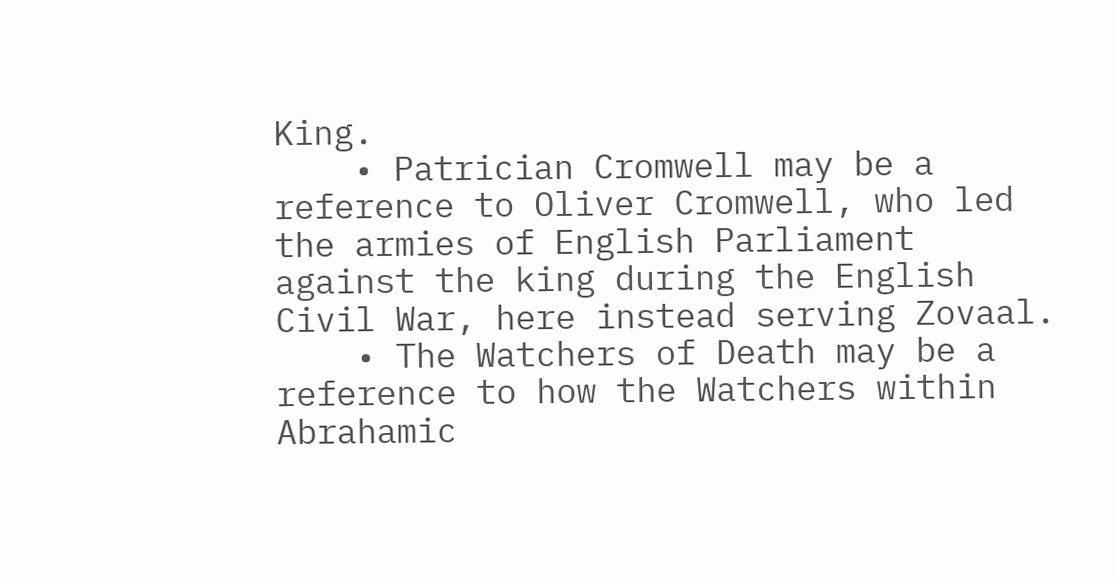King.
    • Patrician Cromwell may be a reference to Oliver Cromwell, who led the armies of English Parliament against the king during the English Civil War, here instead serving Zovaal.
    • The Watchers of Death may be a reference to how the Watchers within Abrahamic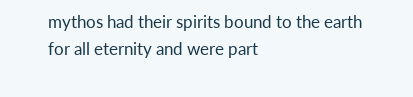mythos had their spirits bound to the earth for all eternity and were part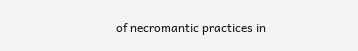of necromantic practices in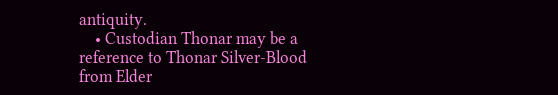antiquity.
    • Custodian Thonar may be a reference to Thonar Silver-Blood from Elder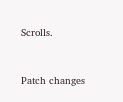Scrolls.


Patch changes